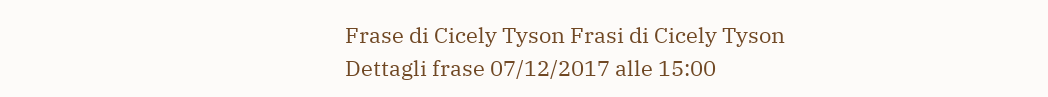Frase di Cicely Tyson Frasi di Cicely Tyson
Dettagli frase 07/12/2017 alle 15:00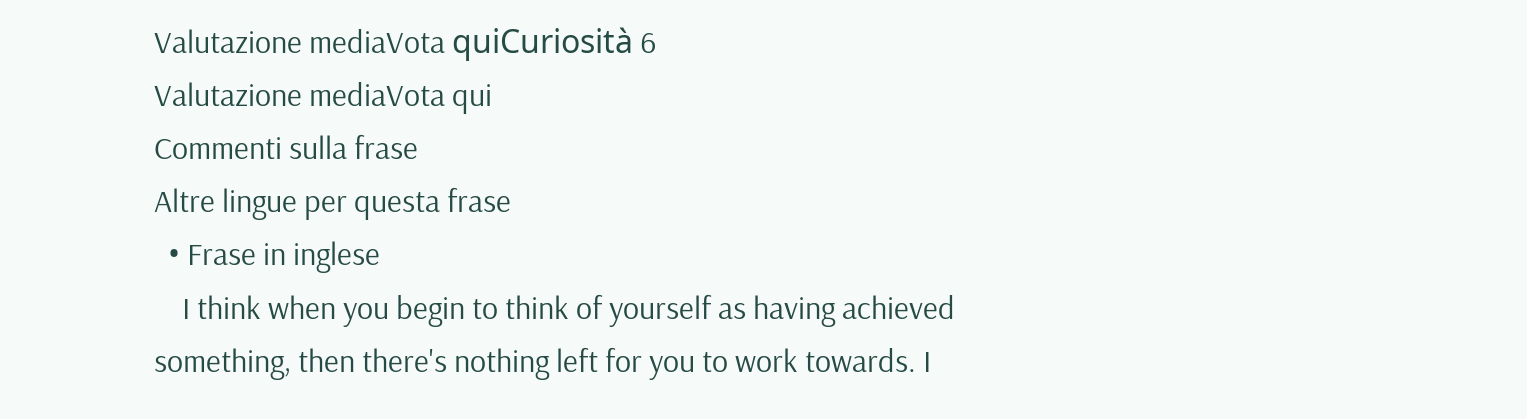Valutazione mediaVota quiCuriosità 6
Valutazione mediaVota qui
Commenti sulla frase
Altre lingue per questa frase
  • Frase in inglese
    I think when you begin to think of yourself as having achieved something, then there's nothing left for you to work towards. I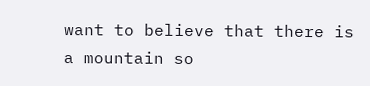want to believe that there is a mountain so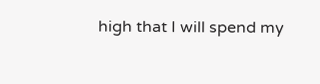high that I will spend my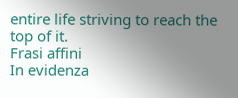entire life striving to reach the top of it.
Frasi affini
In evidenza